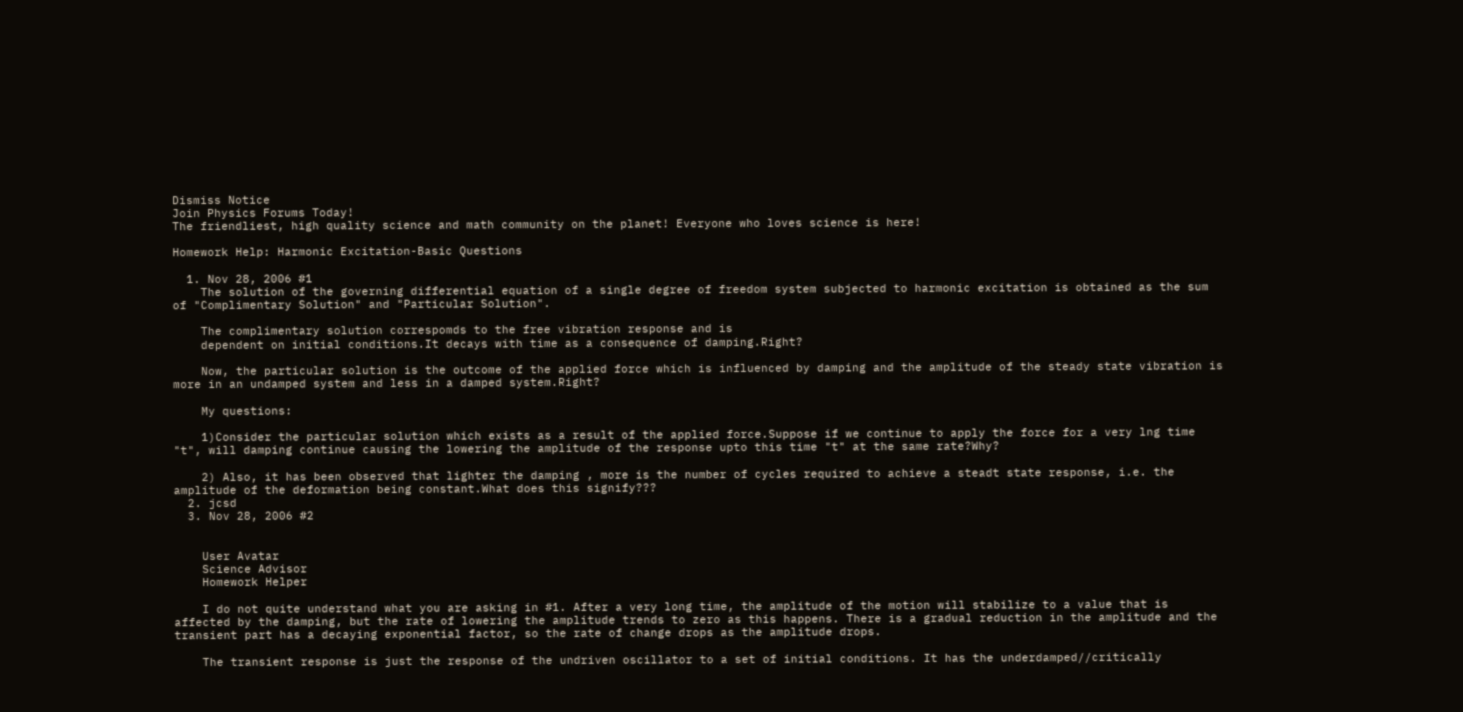Dismiss Notice
Join Physics Forums Today!
The friendliest, high quality science and math community on the planet! Everyone who loves science is here!

Homework Help: Harmonic Excitation-Basic Questions

  1. Nov 28, 2006 #1
    The solution of the governing differential equation of a single degree of freedom system subjected to harmonic excitation is obtained as the sum of "Complimentary Solution" and "Particular Solution".

    The complimentary solution correspomds to the free vibration response and is
    dependent on initial conditions.It decays with time as a consequence of damping.Right?

    Now, the particular solution is the outcome of the applied force which is influenced by damping and the amplitude of the steady state vibration is more in an undamped system and less in a damped system.Right?

    My questions:

    1)Consider the particular solution which exists as a result of the applied force.Suppose if we continue to apply the force for a very lng time "t", will damping continue causing the lowering the amplitude of the response upto this time "t" at the same rate?Why?

    2) Also, it has been observed that lighter the damping , more is the number of cycles required to achieve a steadt state response, i.e. the amplitude of the deformation being constant.What does this signify???
  2. jcsd
  3. Nov 28, 2006 #2


    User Avatar
    Science Advisor
    Homework Helper

    I do not quite understand what you are asking in #1. After a very long time, the amplitude of the motion will stabilize to a value that is affected by the damping, but the rate of lowering the amplitude trends to zero as this happens. There is a gradual reduction in the amplitude and the transient part has a decaying exponential factor, so the rate of change drops as the amplitude drops.

    The transient response is just the response of the undriven oscillator to a set of initial conditions. It has the underdamped//critically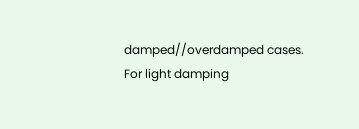damped//overdamped cases. For light damping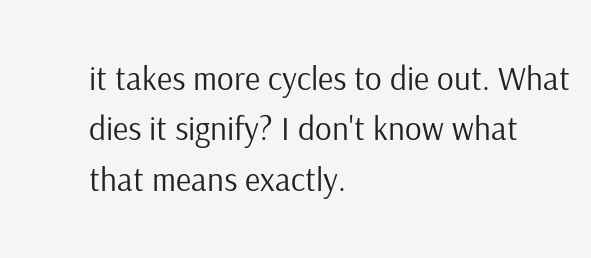it takes more cycles to die out. What dies it signify? I don't know what that means exactly.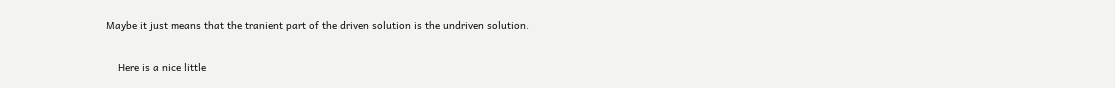Maybe it just means that the tranient part of the driven solution is the undriven solution.

    Here is a nice little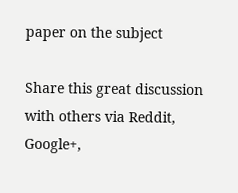paper on the subject

Share this great discussion with others via Reddit, Google+,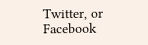Twitter, or Facebook